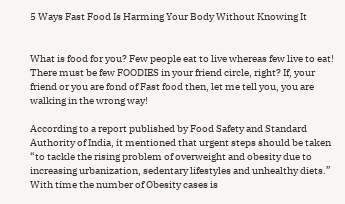5 Ways Fast Food Is Harming Your Body Without Knowing It


What is food for you? Few people eat to live whereas few live to eat! There must be few FOODIES in your friend circle, right? If, your friend or you are fond of Fast food then, let me tell you, you are walking in the wrong way!

According to a report published by Food Safety and Standard Authority of India, it mentioned that urgent steps should be taken “to tackle the rising problem of overweight and obesity due to increasing urbanization, sedentary lifestyles and unhealthy diets.” With time the number of Obesity cases is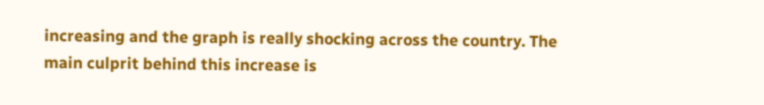increasing and the graph is really shocking across the country. The main culprit behind this increase is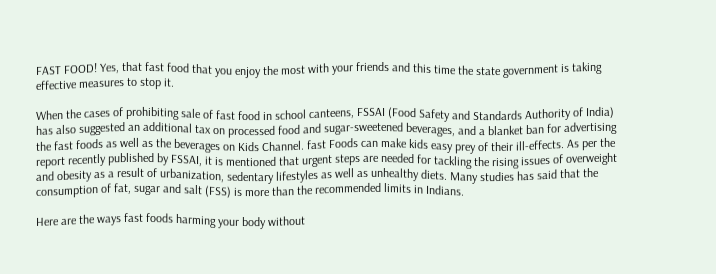FAST FOOD! Yes, that fast food that you enjoy the most with your friends and this time the state government is taking effective measures to stop it.

When the cases of prohibiting sale of fast food in school canteens, FSSAI (Food Safety and Standards Authority of India) has also suggested an additional tax on processed food and sugar-sweetened beverages, and a blanket ban for advertising the fast foods as well as the beverages on Kids Channel. fast Foods can make kids easy prey of their ill-effects. As per the report recently published by FSSAI, it is mentioned that urgent steps are needed for tackling the rising issues of overweight and obesity as a result of urbanization, sedentary lifestyles as well as unhealthy diets. Many studies has said that the consumption of fat, sugar and salt (FSS) is more than the recommended limits in Indians.

Here are the ways fast foods harming your body without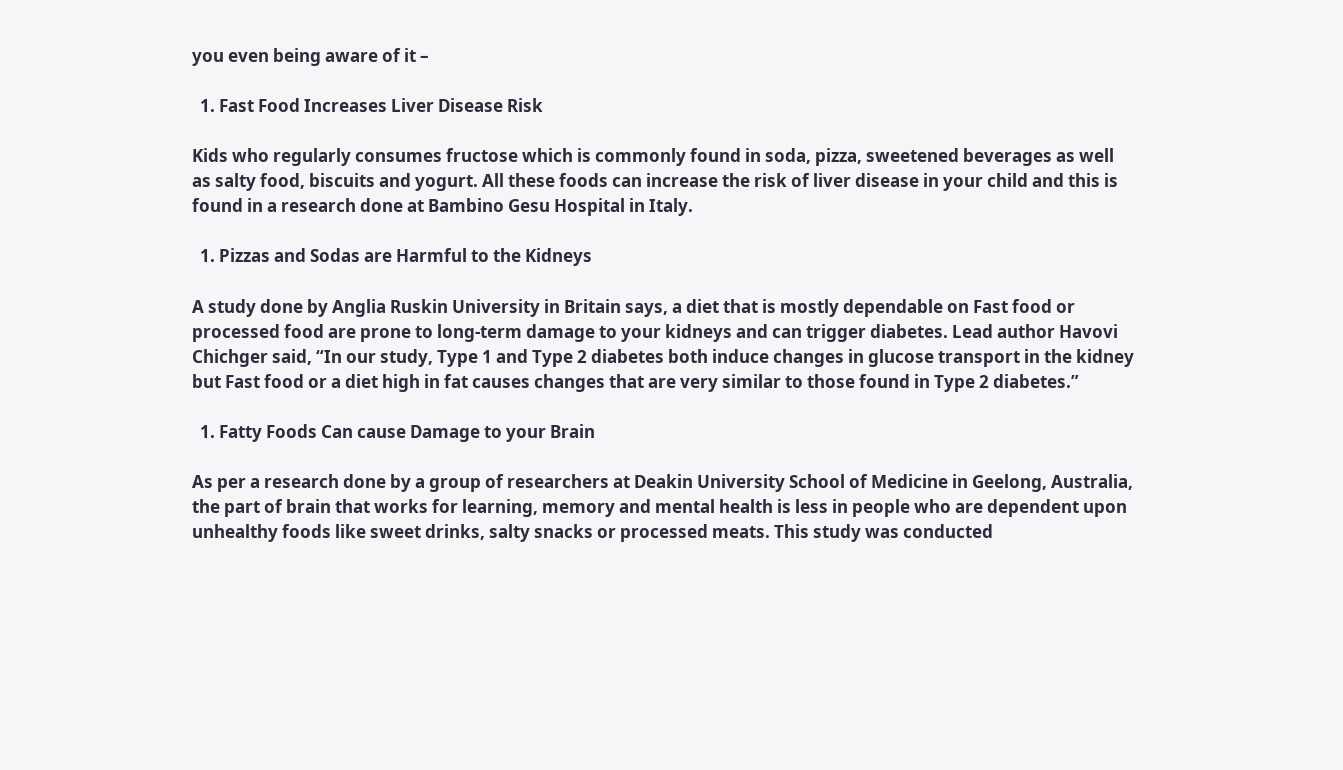you even being aware of it –

  1. Fast Food Increases Liver Disease Risk

Kids who regularly consumes fructose which is commonly found in soda, pizza, sweetened beverages as well as salty food, biscuits and yogurt. All these foods can increase the risk of liver disease in your child and this is found in a research done at Bambino Gesu Hospital in Italy.

  1. Pizzas and Sodas are Harmful to the Kidneys

A study done by Anglia Ruskin University in Britain says, a diet that is mostly dependable on Fast food or processed food are prone to long-term damage to your kidneys and can trigger diabetes. Lead author Havovi Chichger said, “In our study, Type 1 and Type 2 diabetes both induce changes in glucose transport in the kidney but Fast food or a diet high in fat causes changes that are very similar to those found in Type 2 diabetes.”

  1. Fatty Foods Can cause Damage to your Brain

As per a research done by a group of researchers at Deakin University School of Medicine in Geelong, Australia, the part of brain that works for learning, memory and mental health is less in people who are dependent upon unhealthy foods like sweet drinks, salty snacks or processed meats. This study was conducted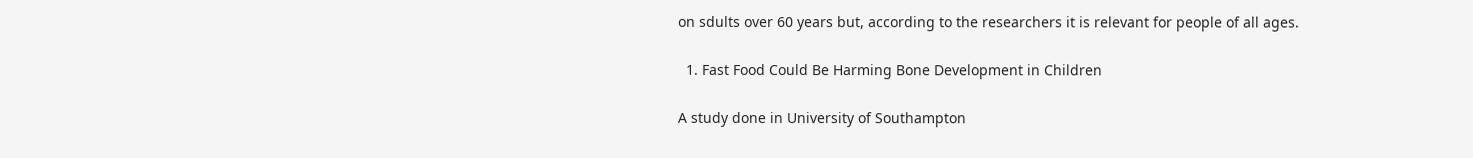on sdults over 60 years but, according to the researchers it is relevant for people of all ages.

  1. Fast Food Could Be Harming Bone Development in Children

A study done in University of Southampton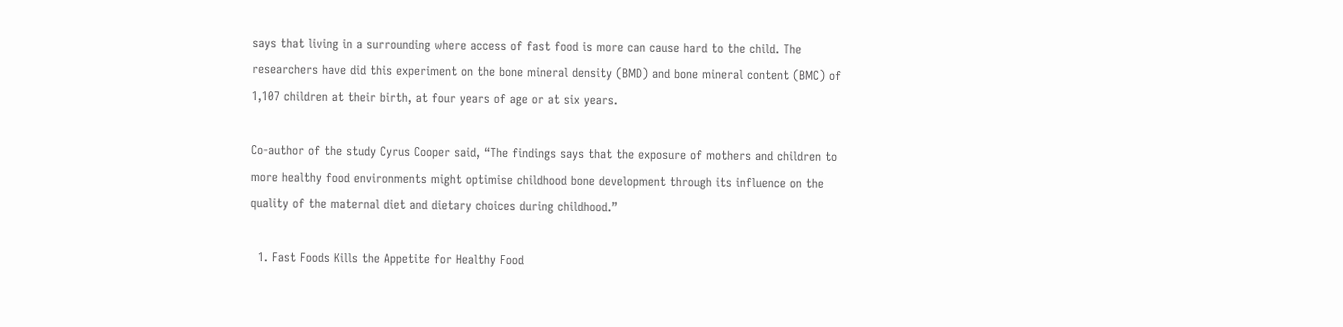says that living in a surrounding where access of fast food is more can cause hard to the child. The researchers have did this experiment on the bone mineral density (BMD) and bone mineral content (BMC) of 1,107 children at their birth, at four years of age or at six years.

Co-author of the study Cyrus Cooper said, “The findings says that the exposure of mothers and children to more healthy food environments might optimise childhood bone development through its influence on the quality of the maternal diet and dietary choices during childhood.”

  1. Fast Foods Kills the Appetite for Healthy Food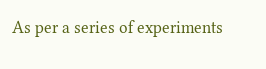As per a series of experiments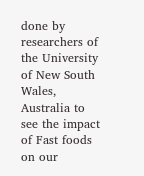done by researchers of the University of New South Wales, Australia to see the impact of Fast foods on our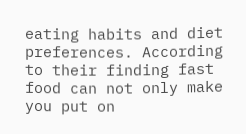eating habits and diet preferences. According to their finding fast food can not only make you put on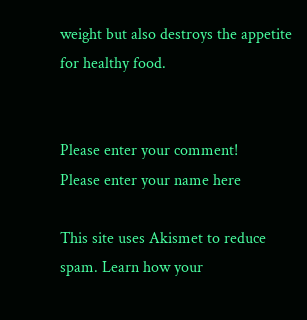weight but also destroys the appetite for healthy food.


Please enter your comment!
Please enter your name here

This site uses Akismet to reduce spam. Learn how your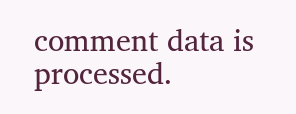comment data is processed.